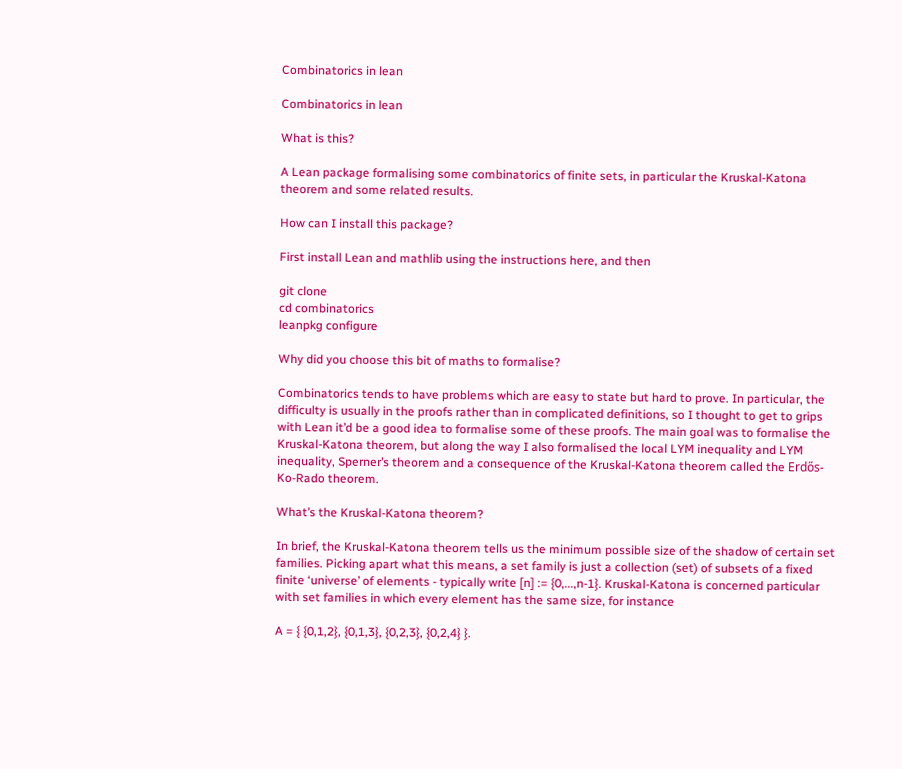Combinatorics in lean

Combinatorics in lean

What is this?

A Lean package formalising some combinatorics of finite sets, in particular the Kruskal-Katona theorem and some related results.

How can I install this package?

First install Lean and mathlib using the instructions here, and then

git clone
cd combinatorics
leanpkg configure

Why did you choose this bit of maths to formalise?

Combinatorics tends to have problems which are easy to state but hard to prove. In particular, the difficulty is usually in the proofs rather than in complicated definitions, so I thought to get to grips with Lean it’d be a good idea to formalise some of these proofs. The main goal was to formalise the Kruskal-Katona theorem, but along the way I also formalised the local LYM inequality and LYM inequality, Sperner’s theorem and a consequence of the Kruskal-Katona theorem called the Erdős-Ko-Rado theorem.

What’s the Kruskal-Katona theorem?

In brief, the Kruskal-Katona theorem tells us the minimum possible size of the shadow of certain set families. Picking apart what this means, a set family is just a collection (set) of subsets of a fixed finite ‘universe’ of elements - typically write [n] := {0,...,n-1}. Kruskal-Katona is concerned particular with set families in which every element has the same size, for instance

A = { {0,1,2}, {0,1,3}, {0,2,3}, {0,2,4} }.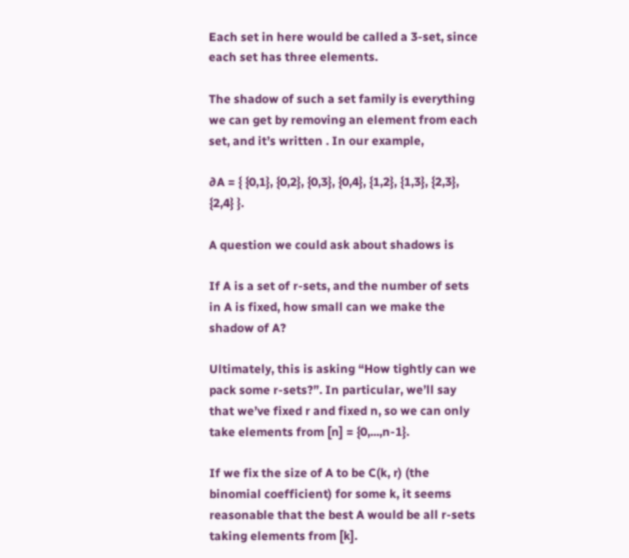Each set in here would be called a 3-set, since each set has three elements.

The shadow of such a set family is everything we can get by removing an element from each set, and it’s written . In our example,

∂A = { {0,1}, {0,2}, {0,3}, {0,4}, {1,2}, {1,3}, {2,3}, {2,4} }.

A question we could ask about shadows is

If A is a set of r-sets, and the number of sets in A is fixed, how small can we make the shadow of A?

Ultimately, this is asking “How tightly can we pack some r-sets?”. In particular, we’ll say that we’ve fixed r and fixed n, so we can only take elements from [n] = {0,...,n-1}.

If we fix the size of A to be C(k, r) (the binomial coefficient) for some k, it seems reasonable that the best A would be all r-sets taking elements from [k].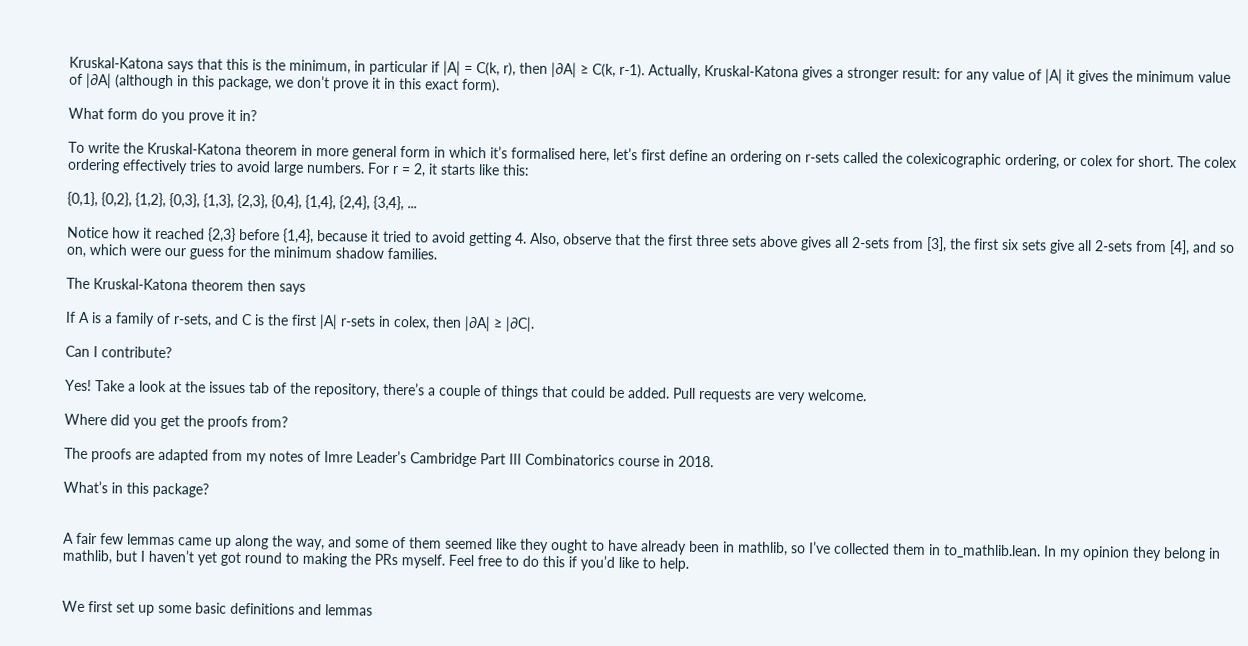Kruskal-Katona says that this is the minimum, in particular if |A| = C(k, r), then |∂A| ≥ C(k, r-1). Actually, Kruskal-Katona gives a stronger result: for any value of |A| it gives the minimum value of |∂A| (although in this package, we don’t prove it in this exact form).

What form do you prove it in?

To write the Kruskal-Katona theorem in more general form in which it’s formalised here, let’s first define an ordering on r-sets called the colexicographic ordering, or colex for short. The colex ordering effectively tries to avoid large numbers. For r = 2, it starts like this:

{0,1}, {0,2}, {1,2}, {0,3}, {1,3}, {2,3}, {0,4}, {1,4}, {2,4}, {3,4}, ...

Notice how it reached {2,3} before {1,4}, because it tried to avoid getting 4. Also, observe that the first three sets above gives all 2-sets from [3], the first six sets give all 2-sets from [4], and so on, which were our guess for the minimum shadow families.

The Kruskal-Katona theorem then says

If A is a family of r-sets, and C is the first |A| r-sets in colex, then |∂A| ≥ |∂C|.

Can I contribute?

Yes! Take a look at the issues tab of the repository, there’s a couple of things that could be added. Pull requests are very welcome.

Where did you get the proofs from?

The proofs are adapted from my notes of Imre Leader’s Cambridge Part III Combinatorics course in 2018.

What’s in this package?


A fair few lemmas came up along the way, and some of them seemed like they ought to have already been in mathlib, so I’ve collected them in to_mathlib.lean. In my opinion they belong in mathlib, but I haven’t yet got round to making the PRs myself. Feel free to do this if you’d like to help.


We first set up some basic definitions and lemmas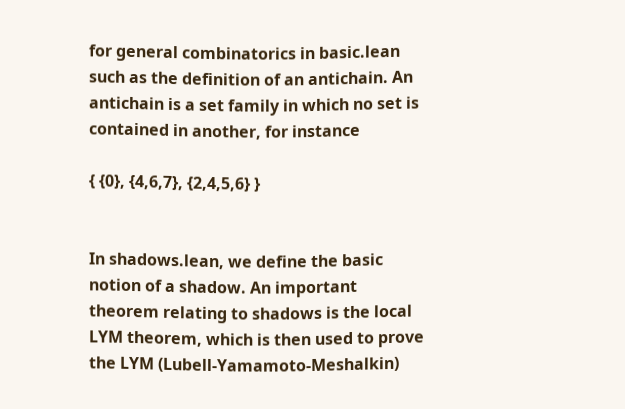for general combinatorics in basic.lean such as the definition of an antichain. An antichain is a set family in which no set is contained in another, for instance

{ {0}, {4,6,7}, {2,4,5,6} }


In shadows.lean, we define the basic notion of a shadow. An important theorem relating to shadows is the local LYM theorem, which is then used to prove the LYM (Lubell-Yamamoto-Meshalkin)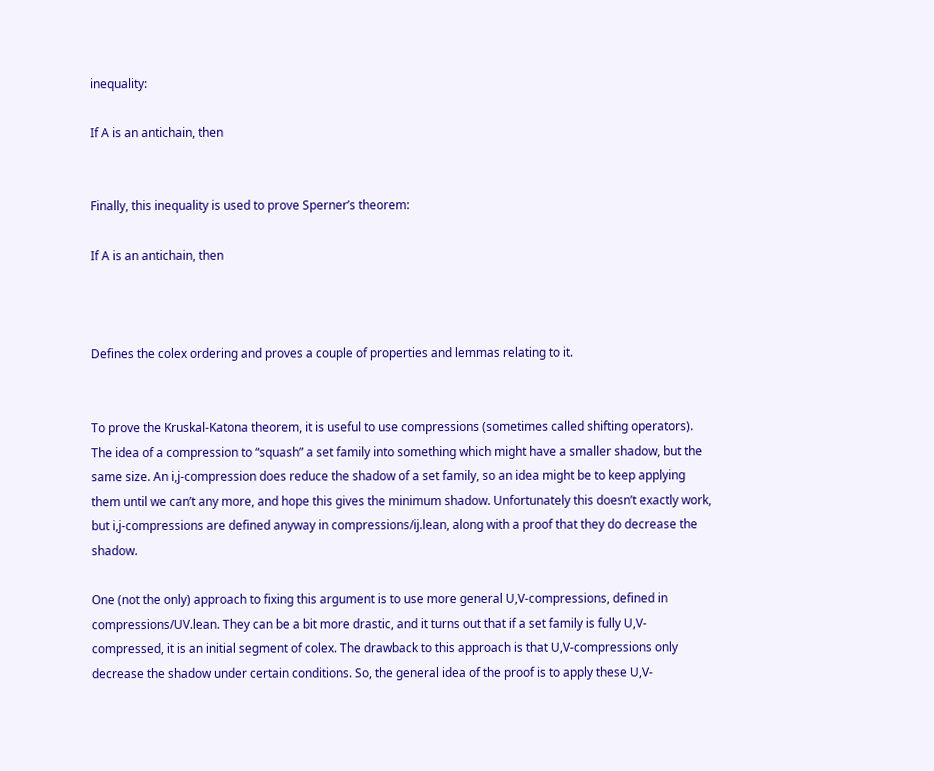inequality:

If A is an antichain, then


Finally, this inequality is used to prove Sperner’s theorem:

If A is an antichain, then



Defines the colex ordering and proves a couple of properties and lemmas relating to it.


To prove the Kruskal-Katona theorem, it is useful to use compressions (sometimes called shifting operators). The idea of a compression to “squash” a set family into something which might have a smaller shadow, but the same size. An i,j-compression does reduce the shadow of a set family, so an idea might be to keep applying them until we can’t any more, and hope this gives the minimum shadow. Unfortunately this doesn’t exactly work, but i,j-compressions are defined anyway in compressions/ij.lean, along with a proof that they do decrease the shadow.

One (not the only) approach to fixing this argument is to use more general U,V-compressions, defined in compressions/UV.lean. They can be a bit more drastic, and it turns out that if a set family is fully U,V-compressed, it is an initial segment of colex. The drawback to this approach is that U,V-compressions only decrease the shadow under certain conditions. So, the general idea of the proof is to apply these U,V-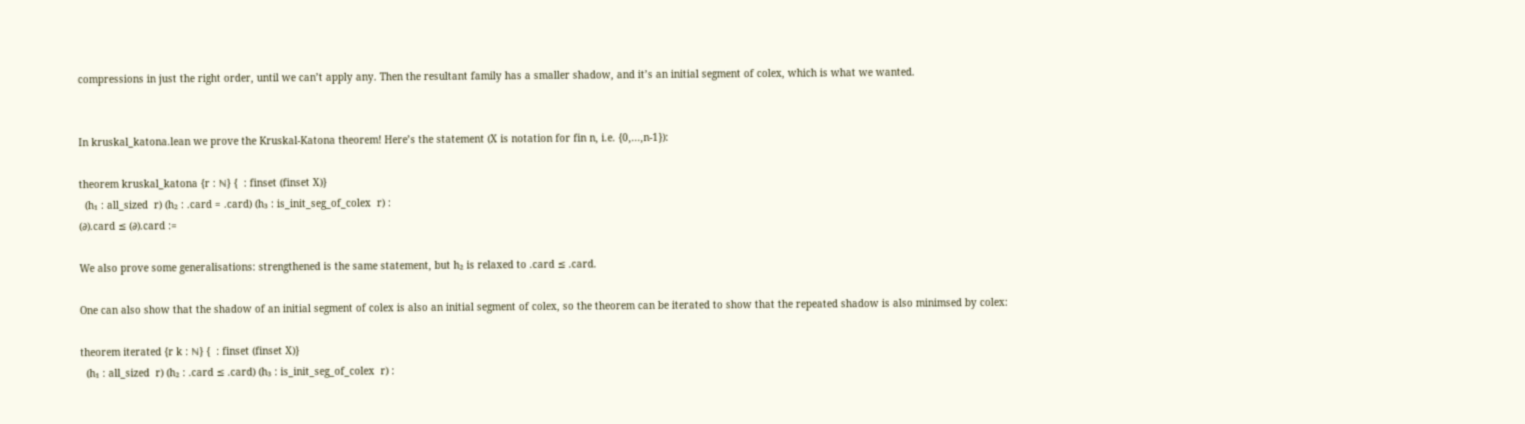compressions in just the right order, until we can’t apply any. Then the resultant family has a smaller shadow, and it’s an initial segment of colex, which is what we wanted.


In kruskal_katona.lean we prove the Kruskal-Katona theorem! Here’s the statement (X is notation for fin n, i.e. {0,...,n-1}):

theorem kruskal_katona {r : ℕ} {  : finset (finset X)}
  (h₁ : all_sized  r) (h₂ : .card = .card) (h₃ : is_init_seg_of_colex  r) :
(∂).card ≤ (∂).card :=

We also prove some generalisations: strengthened is the same statement, but h₂ is relaxed to .card ≤ .card.

One can also show that the shadow of an initial segment of colex is also an initial segment of colex, so the theorem can be iterated to show that the repeated shadow is also minimsed by colex:

theorem iterated {r k : ℕ} {  : finset (finset X)}
  (h₁ : all_sized  r) (h₂ : .card ≤ .card) (h₃ : is_init_seg_of_colex  r) :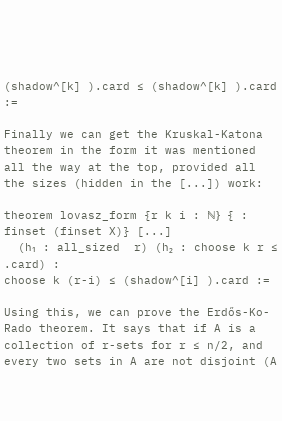(shadow^[k] ).card ≤ (shadow^[k] ).card :=

Finally we can get the Kruskal-Katona theorem in the form it was mentioned all the way at the top, provided all the sizes (hidden in the [...]) work:

theorem lovasz_form {r k i : ℕ} { : finset (finset X)} [...]
  (h₁ : all_sized  r) (h₂ : choose k r ≤ .card) :
choose k (r-i) ≤ (shadow^[i] ).card :=

Using this, we can prove the Erdős-Ko-Rado theorem. It says that if A is a collection of r-sets for r ≤ n/2, and every two sets in A are not disjoint (A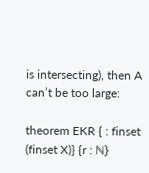is intersecting), then A can’t be too large:

theorem EKR { : finset (finset X)} {r : ℕ}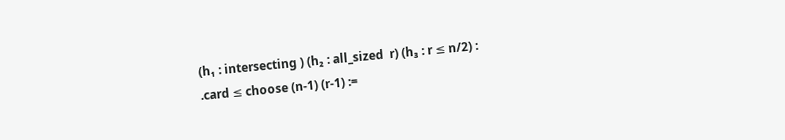(h₁ : intersecting ) (h₂ : all_sized  r) (h₃ : r ≤ n/2) :
.card ≤ choose (n-1) (r-1) :=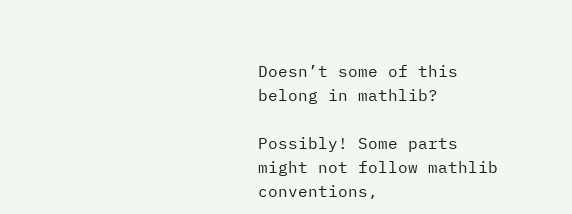Doesn’t some of this belong in mathlib?

Possibly! Some parts might not follow mathlib conventions,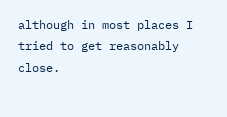although in most places I tried to get reasonably close.